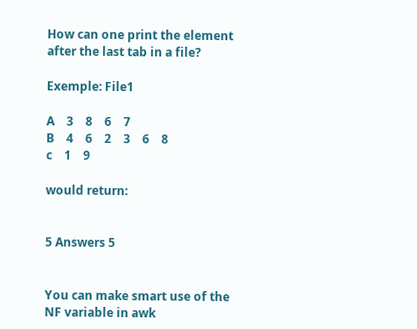How can one print the element after the last tab in a file?

Exemple: File1

A    3    8    6    7
B    4    6    2    3    6    8
c    1    9

would return:


5 Answers 5


You can make smart use of the NF variable in awk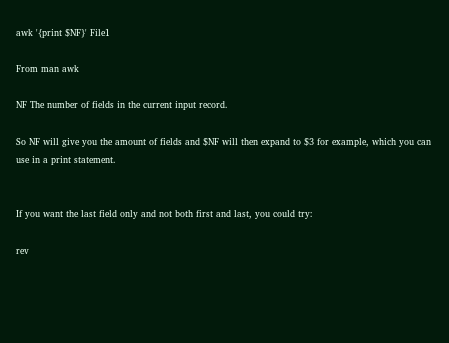awk '{print $NF}' File1

From man awk

NF The number of fields in the current input record.

So NF will give you the amount of fields and $NF will then expand to $3 for example, which you can use in a print statement.


If you want the last field only and not both first and last, you could try:

rev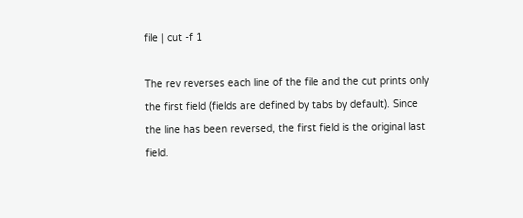file | cut -f 1

The rev reverses each line of the file and the cut prints only the first field (fields are defined by tabs by default). Since the line has been reversed, the first field is the original last field.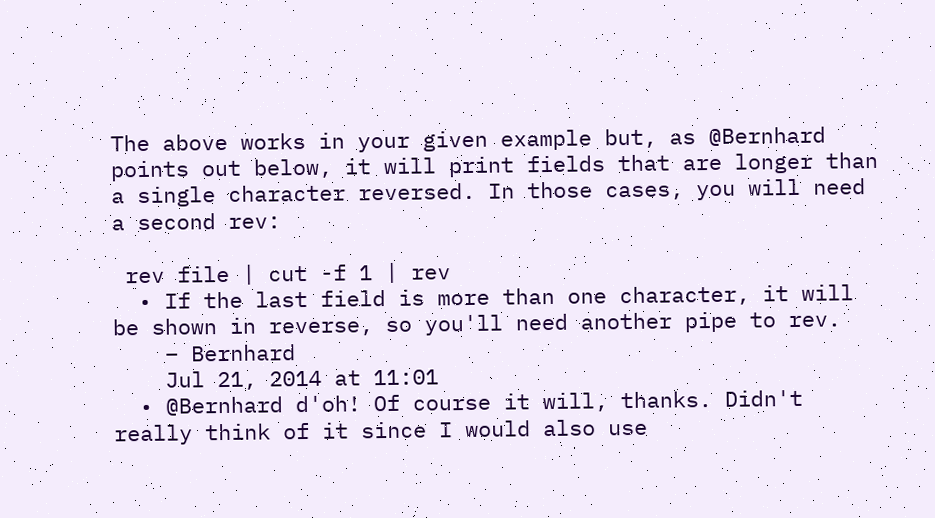The above works in your given example but, as @Bernhard points out below, it will print fields that are longer than a single character reversed. In those cases, you will need a second rev:

 rev file | cut -f 1 | rev
  • If the last field is more than one character, it will be shown in reverse, so you'll need another pipe to rev.
    – Bernhard
    Jul 21, 2014 at 11:01
  • @Bernhard d'oh! Of course it will, thanks. Didn't really think of it since I would also use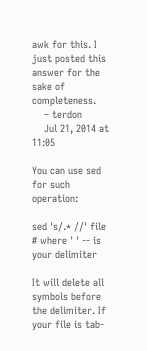awk for this. I just posted this answer for the sake of completeness.
    – terdon
    Jul 21, 2014 at 11:05

You can use sed for such operation:

sed 's/.* //' file # where ' ' -- is your delimiter

It will delete all symbols before the delimiter. If your file is tab-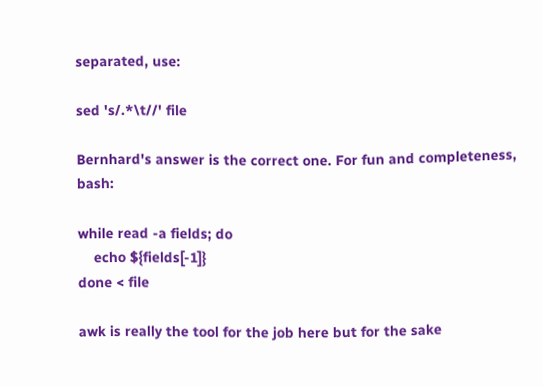separated, use:

sed 's/.*\t//' file

Bernhard's answer is the correct one. For fun and completeness, bash:

while read -a fields; do
    echo ${fields[-1]}
done < file

awk is really the tool for the job here but for the sake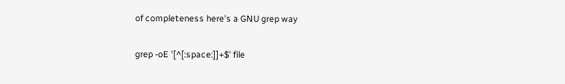of completeness here's a GNU grep way

grep -oE '[^[:space:]]+$' file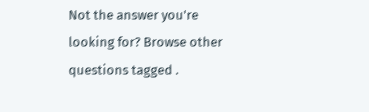Not the answer you're looking for? Browse other questions tagged .